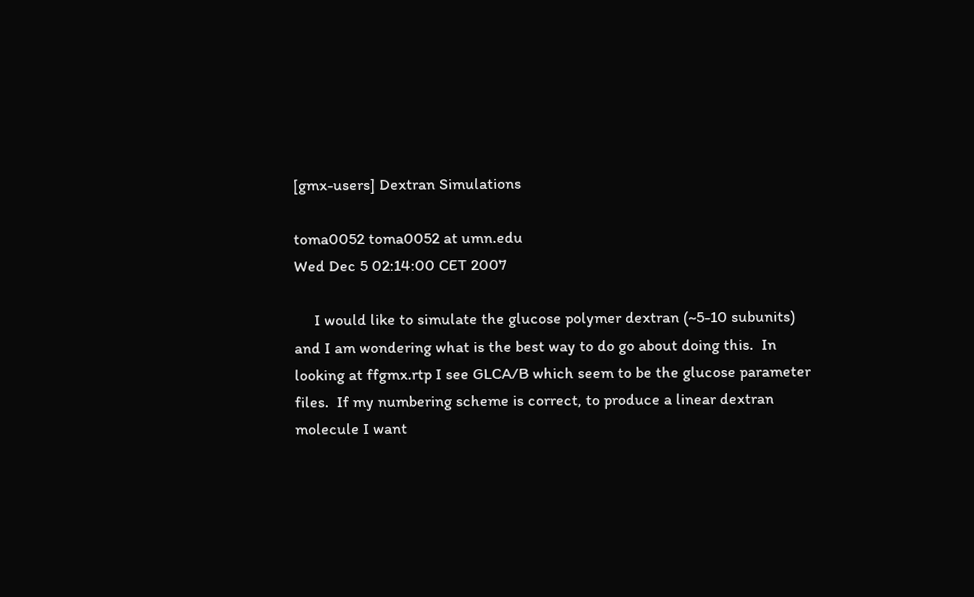[gmx-users] Dextran Simulations

toma0052 toma0052 at umn.edu
Wed Dec 5 02:14:00 CET 2007

     I would like to simulate the glucose polymer dextran (~5-10 subunits)
and I am wondering what is the best way to do go about doing this.  In
looking at ffgmx.rtp I see GLCA/B which seem to be the glucose parameter
files.  If my numbering scheme is correct, to produce a linear dextran
molecule I want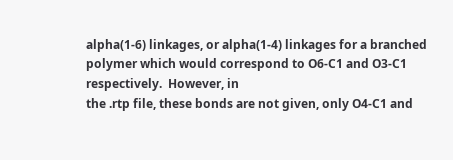alpha(1-6) linkages, or alpha(1-4) linkages for a branched
polymer which would correspond to O6-C1 and O3-C1 respectively.  However, in
the .rtp file, these bonds are not given, only O4-C1 and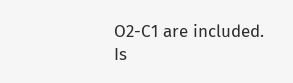O2-C1 are included.
Is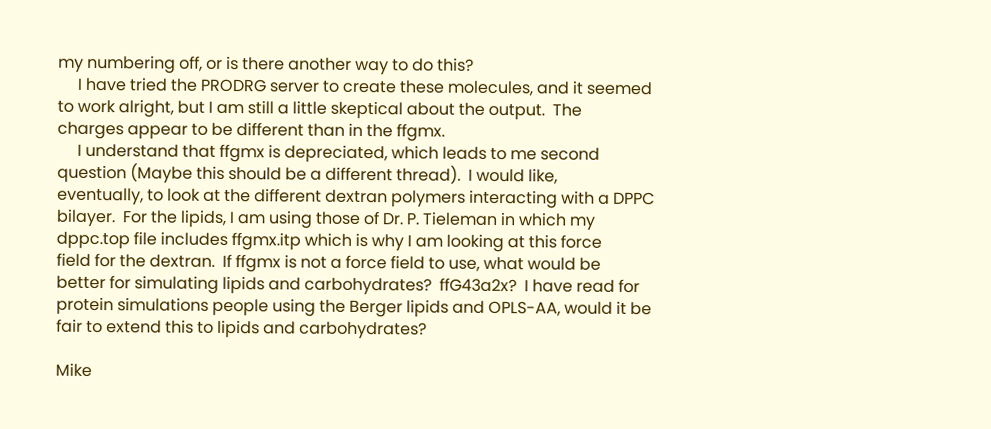my numbering off, or is there another way to do this?
     I have tried the PRODRG server to create these molecules, and it seemed
to work alright, but I am still a little skeptical about the output.  The
charges appear to be different than in the ffgmx.
     I understand that ffgmx is depreciated, which leads to me second
question (Maybe this should be a different thread).  I would like,
eventually, to look at the different dextran polymers interacting with a DPPC
bilayer.  For the lipids, I am using those of Dr. P. Tieleman in which my
dppc.top file includes ffgmx.itp which is why I am looking at this force
field for the dextran.  If ffgmx is not a force field to use, what would be
better for simulating lipids and carbohydrates?  ffG43a2x?  I have read for
protein simulations people using the Berger lipids and OPLS-AA, would it be
fair to extend this to lipids and carbohydrates?

Mike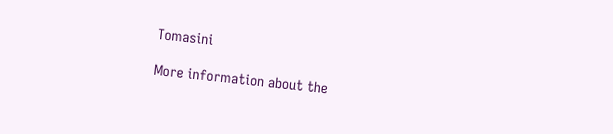Tomasini

More information about the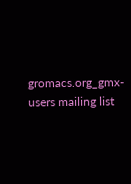gromacs.org_gmx-users mailing list